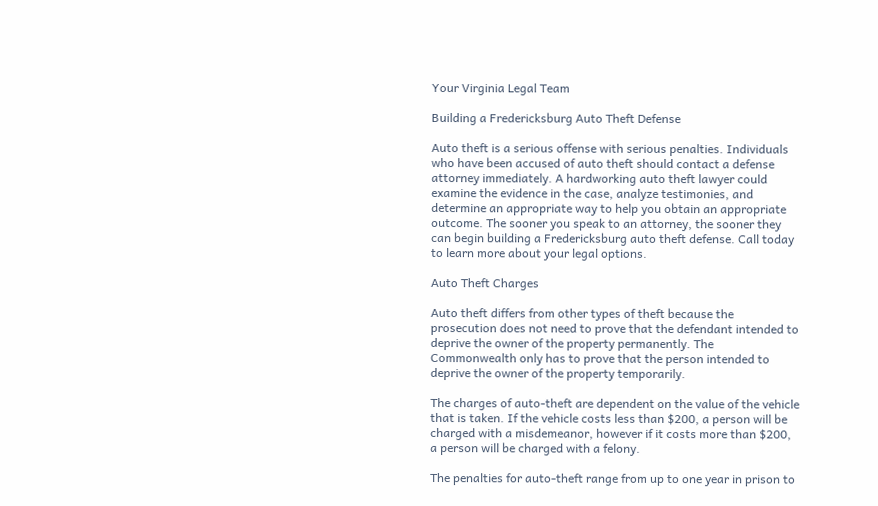Your Virginia Legal Team

Building a Fredericksburg Auto Theft Defense

Auto theft is a serious offense with serious penalties. Individuals who have been accused of auto theft should contact a defense attorney immediately. A hardworking auto theft lawyer could examine the evidence in the case, analyze testimonies, and determine an appropriate way to help you obtain an appropriate outcome. The sooner you speak to an attorney, the sooner they can begin building a Fredericksburg auto theft defense. Call today to learn more about your legal options.

Auto Theft Charges

Auto theft differs from other types of theft because the prosecution does not need to prove that the defendant intended to deprive the owner of the property permanently. The Commonwealth only has to prove that the person intended to deprive the owner of the property temporarily.

The charges of auto-theft are dependent on the value of the vehicle that is taken. If the vehicle costs less than $200, a person will be charged with a misdemeanor, however if it costs more than $200, a person will be charged with a felony.

The penalties for auto-theft range from up to one year in prison to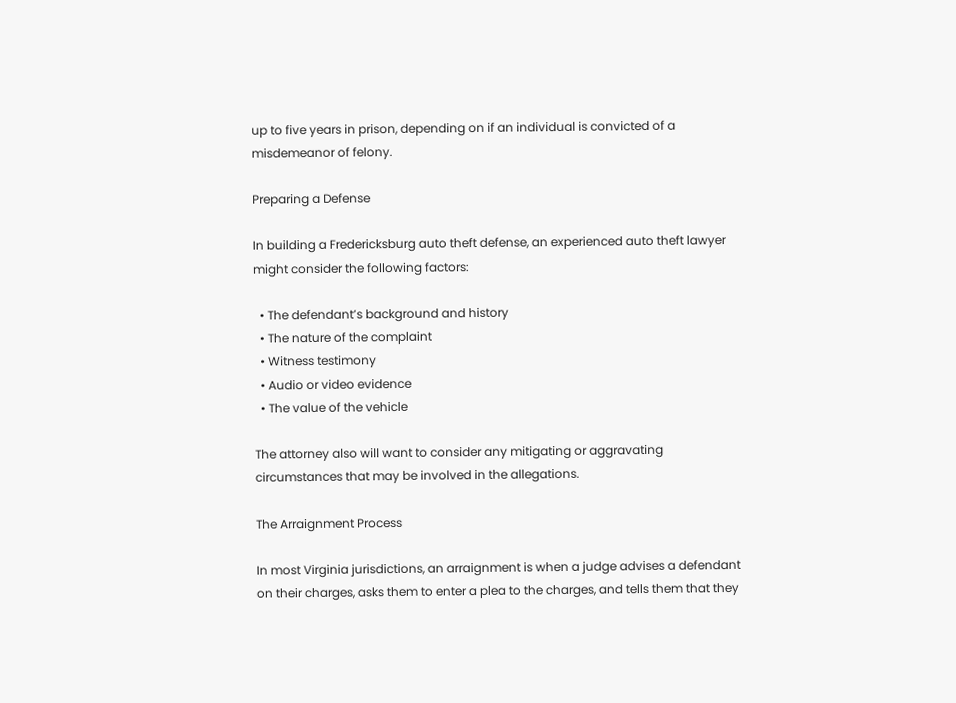up to five years in prison, depending on if an individual is convicted of a misdemeanor of felony.

Preparing a Defense

In building a Fredericksburg auto theft defense, an experienced auto theft lawyer might consider the following factors:

  • The defendant’s background and history
  • The nature of the complaint
  • Witness testimony
  • Audio or video evidence
  • The value of the vehicle

The attorney also will want to consider any mitigating or aggravating circumstances that may be involved in the allegations.

The Arraignment Process

In most Virginia jurisdictions, an arraignment is when a judge advises a defendant on their charges, asks them to enter a plea to the charges, and tells them that they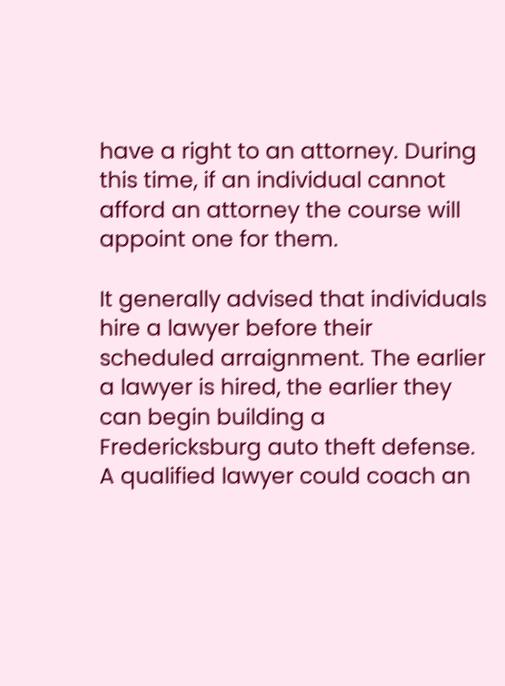have a right to an attorney. During this time, if an individual cannot afford an attorney the course will appoint one for them.

It generally advised that individuals hire a lawyer before their scheduled arraignment. The earlier a lawyer is hired, the earlier they can begin building a Fredericksburg auto theft defense. A qualified lawyer could coach an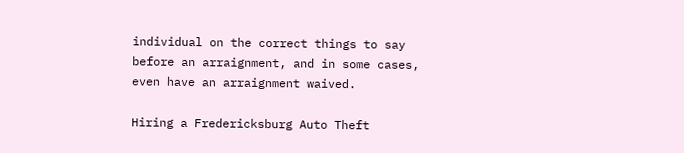individual on the correct things to say before an arraignment, and in some cases, even have an arraignment waived.

Hiring a Fredericksburg Auto Theft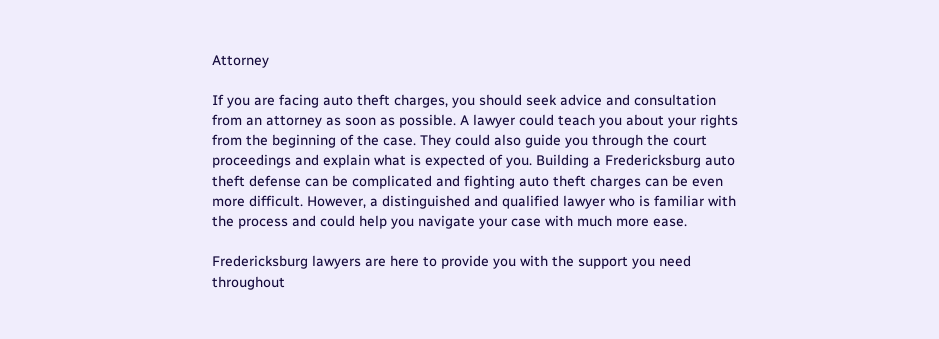Attorney

If you are facing auto theft charges, you should seek advice and consultation from an attorney as soon as possible. A lawyer could teach you about your rights from the beginning of the case. They could also guide you through the court proceedings and explain what is expected of you. Building a Fredericksburg auto theft defense can be complicated and fighting auto theft charges can be even more difficult. However, a distinguished and qualified lawyer who is familiar with the process and could help you navigate your case with much more ease.

Fredericksburg lawyers are here to provide you with the support you need throughout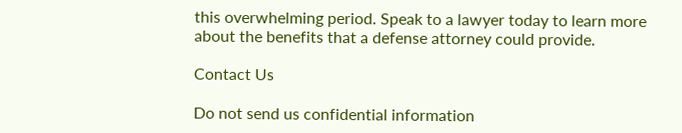this overwhelming period. Speak to a lawyer today to learn more about the benefits that a defense attorney could provide.

Contact Us

Do not send us confidential information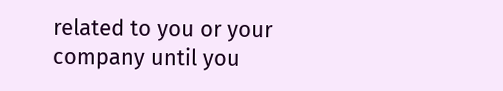related to you or your company until you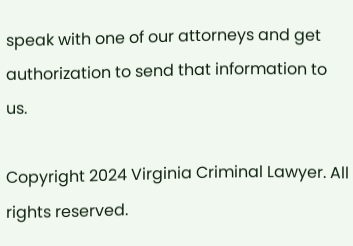speak with one of our attorneys and get authorization to send that information to us.

Copyright 2024 Virginia Criminal Lawyer. All rights reserved.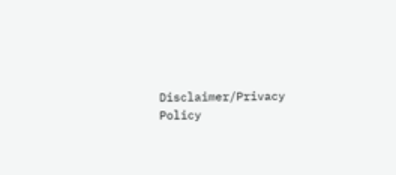Disclaimer/Privacy Policy